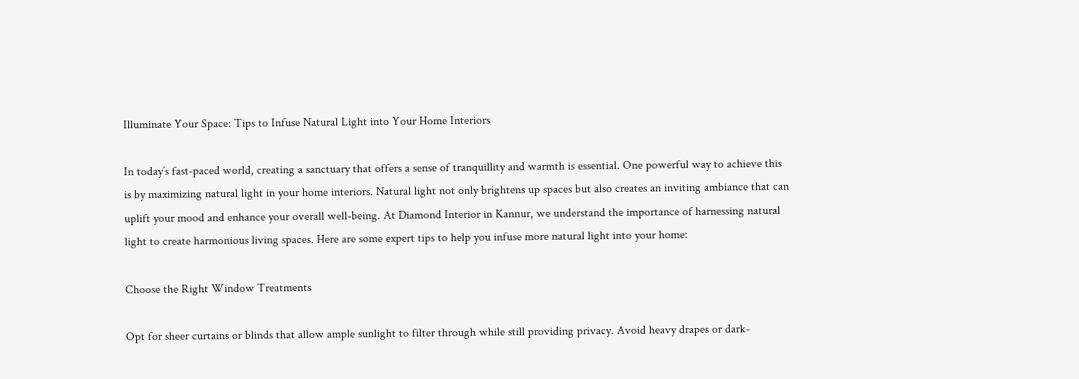Illuminate Your Space: Tips to Infuse Natural Light into Your Home Interiors

In today’s fast-paced world, creating a sanctuary that offers a sense of tranquillity and warmth is essential. One powerful way to achieve this is by maximizing natural light in your home interiors. Natural light not only brightens up spaces but also creates an inviting ambiance that can uplift your mood and enhance your overall well-being. At Diamond Interior in Kannur, we understand the importance of harnessing natural light to create harmonious living spaces. Here are some expert tips to help you infuse more natural light into your home:

Choose the Right Window Treatments

Opt for sheer curtains or blinds that allow ample sunlight to filter through while still providing privacy. Avoid heavy drapes or dark-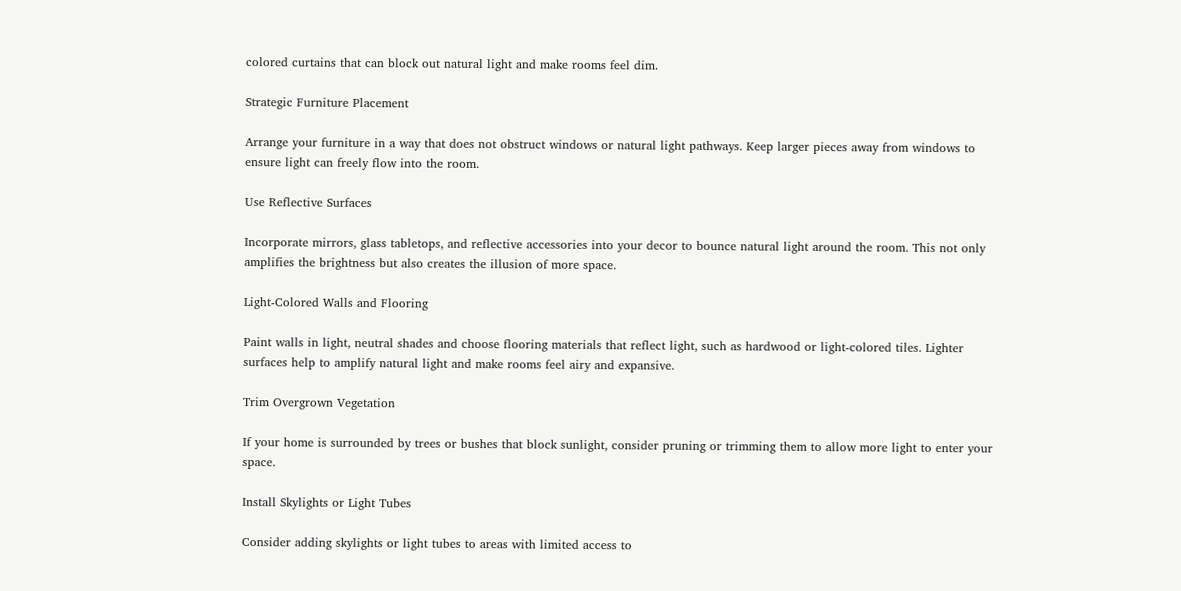colored curtains that can block out natural light and make rooms feel dim.

Strategic Furniture Placement

Arrange your furniture in a way that does not obstruct windows or natural light pathways. Keep larger pieces away from windows to ensure light can freely flow into the room.

Use Reflective Surfaces

Incorporate mirrors, glass tabletops, and reflective accessories into your decor to bounce natural light around the room. This not only amplifies the brightness but also creates the illusion of more space.

Light-Colored Walls and Flooring

Paint walls in light, neutral shades and choose flooring materials that reflect light, such as hardwood or light-colored tiles. Lighter surfaces help to amplify natural light and make rooms feel airy and expansive.

Trim Overgrown Vegetation

If your home is surrounded by trees or bushes that block sunlight, consider pruning or trimming them to allow more light to enter your space.

Install Skylights or Light Tubes

Consider adding skylights or light tubes to areas with limited access to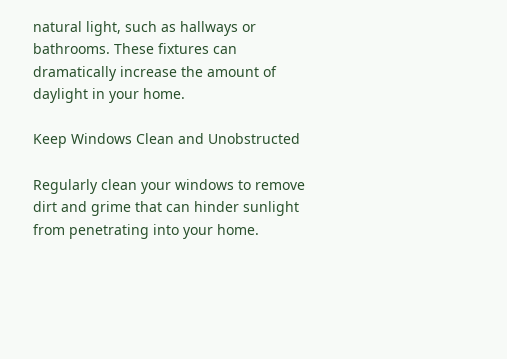natural light, such as hallways or bathrooms. These fixtures can dramatically increase the amount of daylight in your home.

Keep Windows Clean and Unobstructed

Regularly clean your windows to remove dirt and grime that can hinder sunlight from penetrating into your home.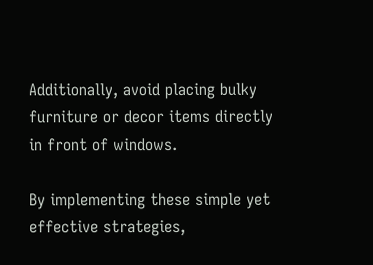Additionally, avoid placing bulky furniture or decor items directly in front of windows.

By implementing these simple yet effective strategies,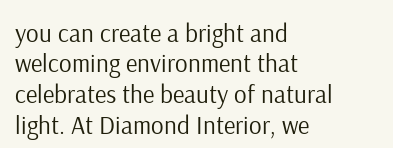you can create a bright and welcoming environment that celebrates the beauty of natural light. At Diamond Interior, we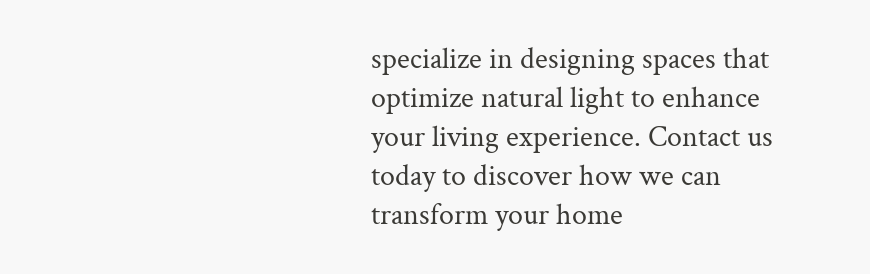specialize in designing spaces that optimize natural light to enhance your living experience. Contact us today to discover how we can transform your home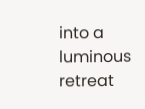into a luminous retreat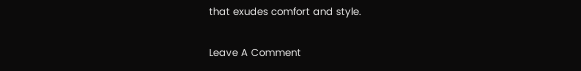that exudes comfort and style.

Leave A Comment